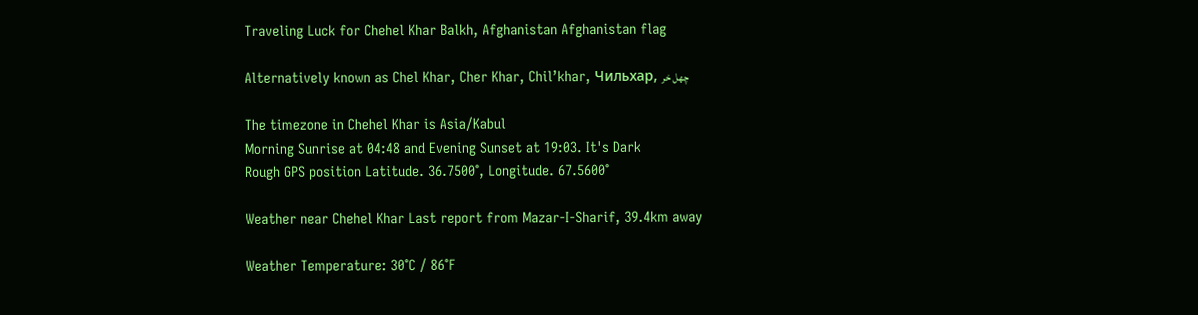Traveling Luck for Chehel Khar Balkh, Afghanistan Afghanistan flag

Alternatively known as Chel Khar, Cher Khar, Chil’khar, Чильхар, چهل خر

The timezone in Chehel Khar is Asia/Kabul
Morning Sunrise at 04:48 and Evening Sunset at 19:03. It's Dark
Rough GPS position Latitude. 36.7500°, Longitude. 67.5600°

Weather near Chehel Khar Last report from Mazar-I-Sharif, 39.4km away

Weather Temperature: 30°C / 86°F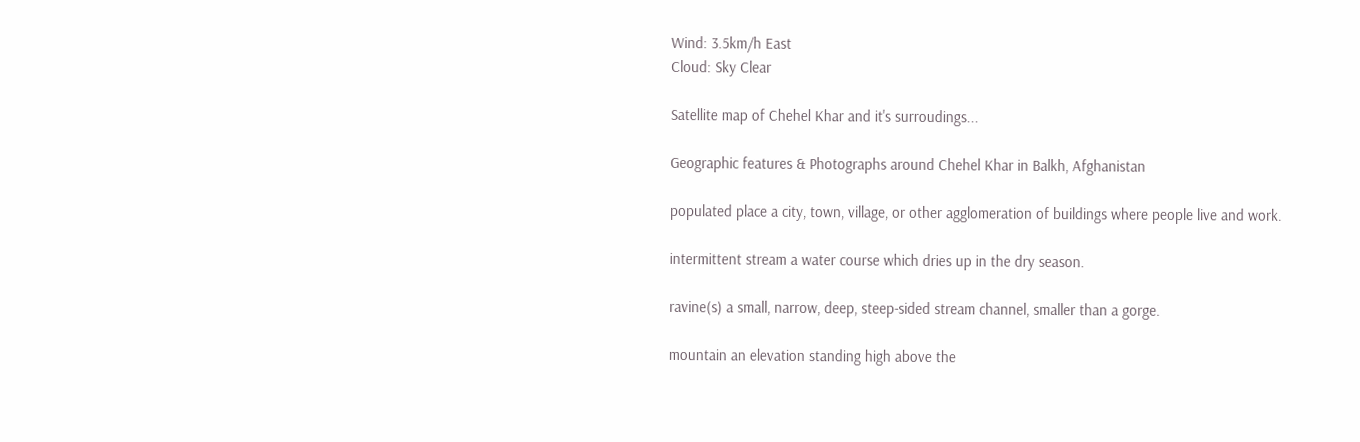Wind: 3.5km/h East
Cloud: Sky Clear

Satellite map of Chehel Khar and it's surroudings...

Geographic features & Photographs around Chehel Khar in Balkh, Afghanistan

populated place a city, town, village, or other agglomeration of buildings where people live and work.

intermittent stream a water course which dries up in the dry season.

ravine(s) a small, narrow, deep, steep-sided stream channel, smaller than a gorge.

mountain an elevation standing high above the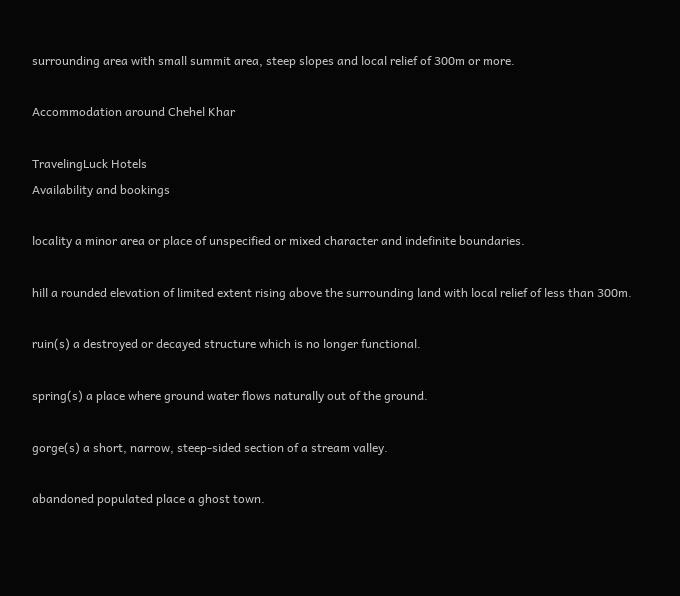surrounding area with small summit area, steep slopes and local relief of 300m or more.

Accommodation around Chehel Khar

TravelingLuck Hotels
Availability and bookings

locality a minor area or place of unspecified or mixed character and indefinite boundaries.

hill a rounded elevation of limited extent rising above the surrounding land with local relief of less than 300m.

ruin(s) a destroyed or decayed structure which is no longer functional.

spring(s) a place where ground water flows naturally out of the ground.

gorge(s) a short, narrow, steep-sided section of a stream valley.

abandoned populated place a ghost town.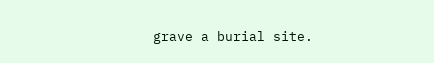grave a burial site.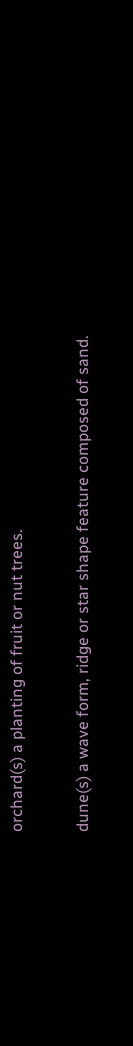orchard(s) a planting of fruit or nut trees.

dune(s) a wave form, ridge or star shape feature composed of sand.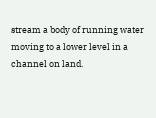stream a body of running water moving to a lower level in a channel on land.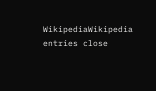WikipediaWikipedia entries close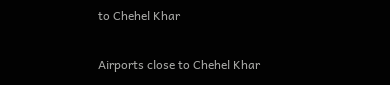to Chehel Khar

Airports close to Chehel Khar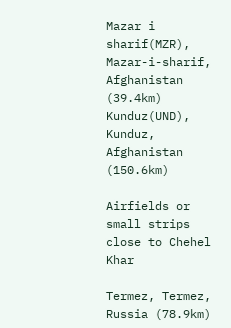Mazar i sharif(MZR), Mazar-i-sharif, Afghanistan (39.4km)
Kunduz(UND), Kunduz, Afghanistan (150.6km)

Airfields or small strips close to Chehel Khar

Termez, Termez, Russia (78.9km)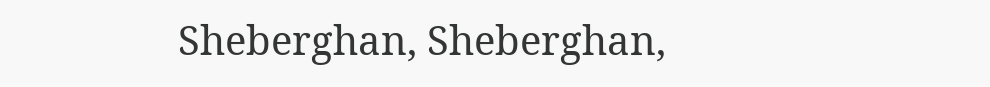Sheberghan, Sheberghan,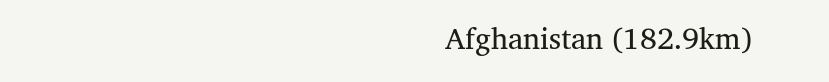Afghanistan (182.9km)